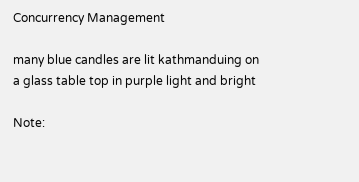Concurrency Management

many blue candles are lit kathmanduing on a glass table top in purple light and bright

Note: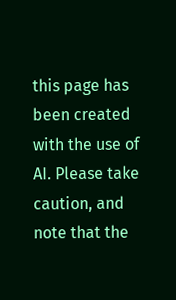this page has been created with the use of AI. Please take caution, and note that the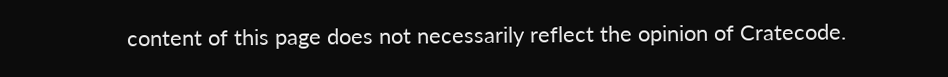content of this page does not necessarily reflect the opinion of Cratecode.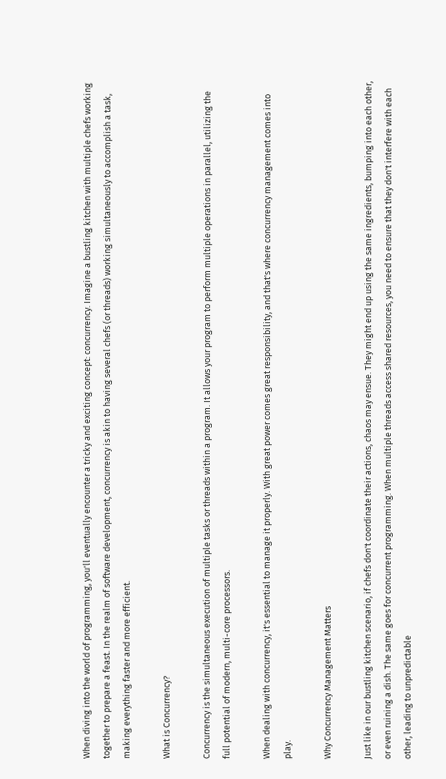When diving into the world of programming, you'll eventually encounter a tricky and exciting concept: concurrency. Imagine a bustling kitchen with multiple chefs working together to prepare a feast. In the realm of software development, concurrency is akin to having several chefs (or threads) working simultaneously to accomplish a task, making everything faster and more efficient.

What is Concurrency?

Concurrency is the simultaneous execution of multiple tasks or threads within a program. It allows your program to perform multiple operations in parallel, utilizing the full potential of modern, multi-core processors.

When dealing with concurrency, it's essential to manage it properly. With great power comes great responsibility, and that's where concurrency management comes into play.

Why Concurrency Management Matters

Just like in our bustling kitchen scenario, if chefs don't coordinate their actions, chaos may ensue. They might end up using the same ingredients, bumping into each other, or even ruining a dish. The same goes for concurrent programming. When multiple threads access shared resources, you need to ensure that they don't interfere with each other, leading to unpredictable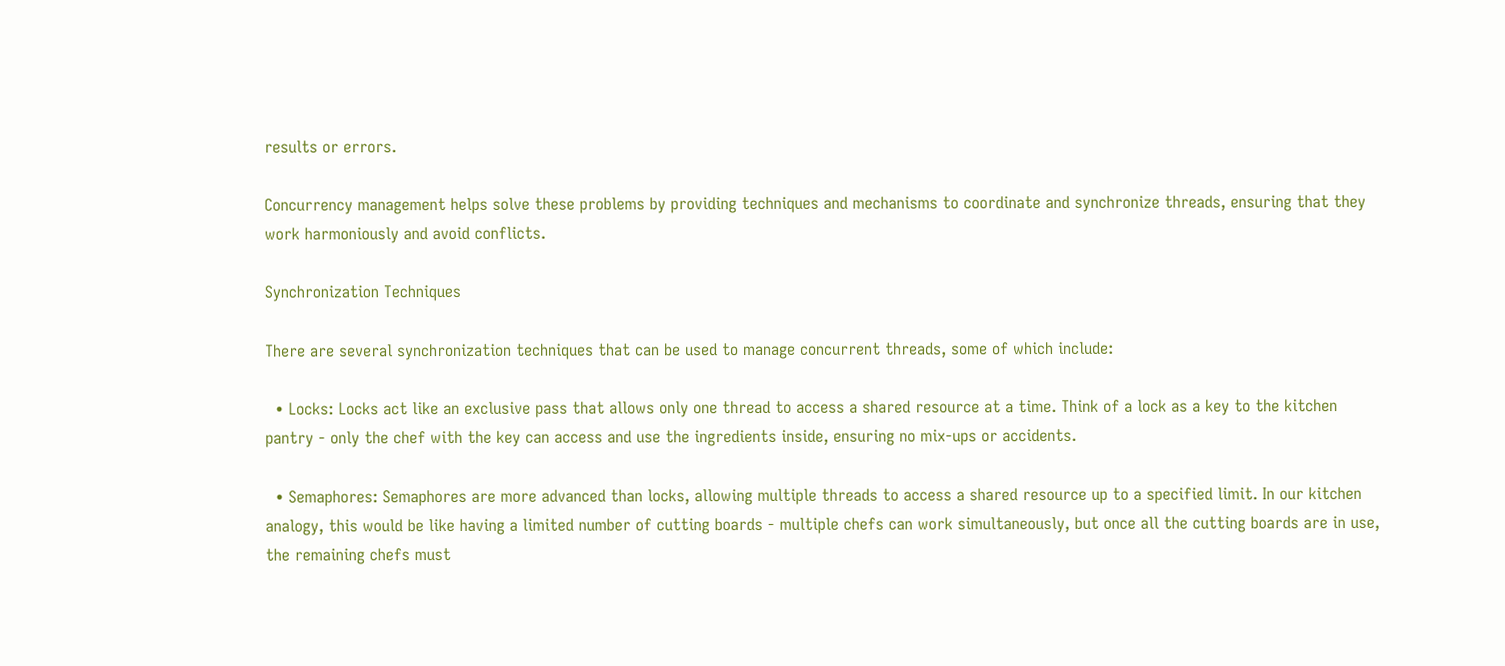results or errors.

Concurrency management helps solve these problems by providing techniques and mechanisms to coordinate and synchronize threads, ensuring that they work harmoniously and avoid conflicts.

Synchronization Techniques

There are several synchronization techniques that can be used to manage concurrent threads, some of which include:

  • Locks: Locks act like an exclusive pass that allows only one thread to access a shared resource at a time. Think of a lock as a key to the kitchen pantry - only the chef with the key can access and use the ingredients inside, ensuring no mix-ups or accidents.

  • Semaphores: Semaphores are more advanced than locks, allowing multiple threads to access a shared resource up to a specified limit. In our kitchen analogy, this would be like having a limited number of cutting boards - multiple chefs can work simultaneously, but once all the cutting boards are in use, the remaining chefs must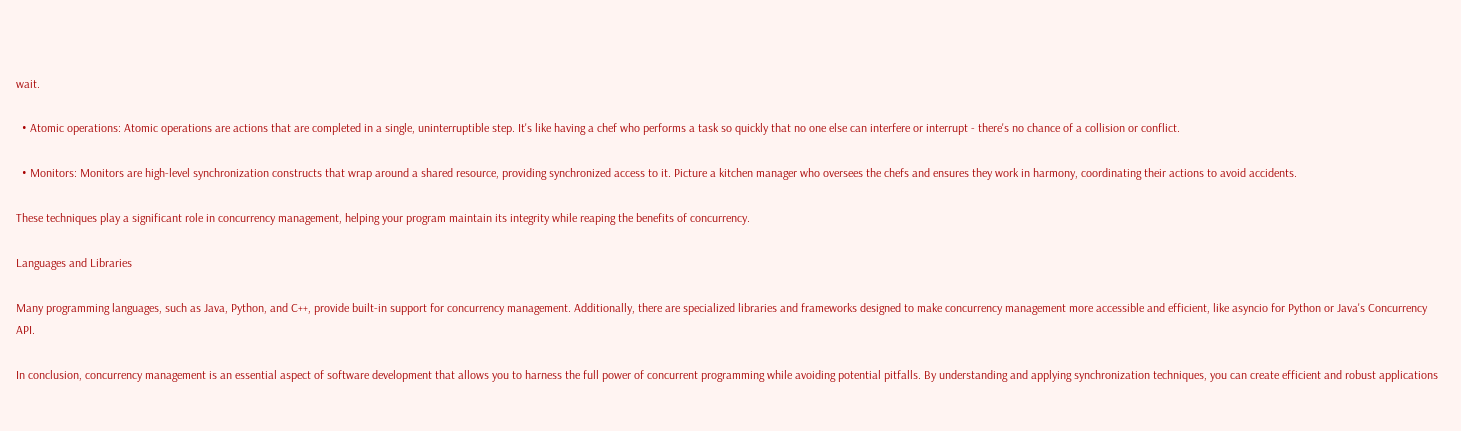wait.

  • Atomic operations: Atomic operations are actions that are completed in a single, uninterruptible step. It's like having a chef who performs a task so quickly that no one else can interfere or interrupt - there's no chance of a collision or conflict.

  • Monitors: Monitors are high-level synchronization constructs that wrap around a shared resource, providing synchronized access to it. Picture a kitchen manager who oversees the chefs and ensures they work in harmony, coordinating their actions to avoid accidents.

These techniques play a significant role in concurrency management, helping your program maintain its integrity while reaping the benefits of concurrency.

Languages and Libraries

Many programming languages, such as Java, Python, and C++, provide built-in support for concurrency management. Additionally, there are specialized libraries and frameworks designed to make concurrency management more accessible and efficient, like asyncio for Python or Java's Concurrency API.

In conclusion, concurrency management is an essential aspect of software development that allows you to harness the full power of concurrent programming while avoiding potential pitfalls. By understanding and applying synchronization techniques, you can create efficient and robust applications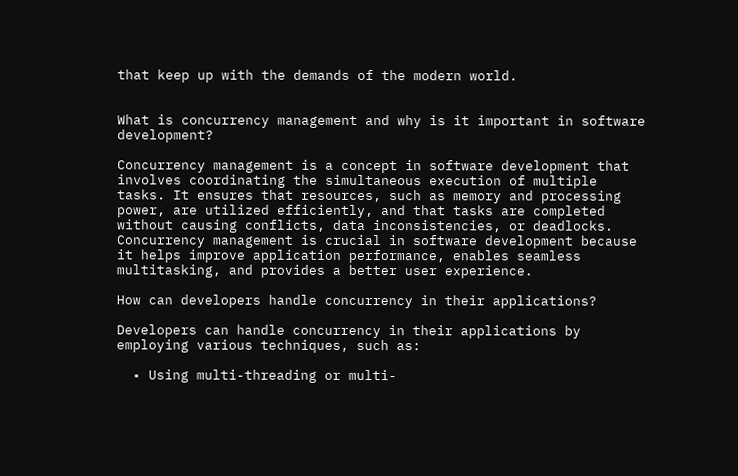that keep up with the demands of the modern world.


What is concurrency management and why is it important in software development?

Concurrency management is a concept in software development that involves coordinating the simultaneous execution of multiple tasks. It ensures that resources, such as memory and processing power, are utilized efficiently, and that tasks are completed without causing conflicts, data inconsistencies, or deadlocks. Concurrency management is crucial in software development because it helps improve application performance, enables seamless multitasking, and provides a better user experience.

How can developers handle concurrency in their applications?

Developers can handle concurrency in their applications by employing various techniques, such as:

  • Using multi-threading or multi-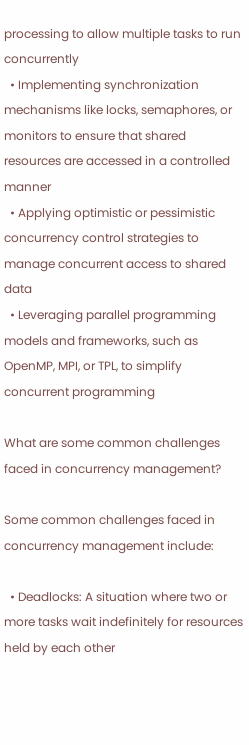processing to allow multiple tasks to run concurrently
  • Implementing synchronization mechanisms like locks, semaphores, or monitors to ensure that shared resources are accessed in a controlled manner
  • Applying optimistic or pessimistic concurrency control strategies to manage concurrent access to shared data
  • Leveraging parallel programming models and frameworks, such as OpenMP, MPI, or TPL, to simplify concurrent programming

What are some common challenges faced in concurrency management?

Some common challenges faced in concurrency management include:

  • Deadlocks: A situation where two or more tasks wait indefinitely for resources held by each other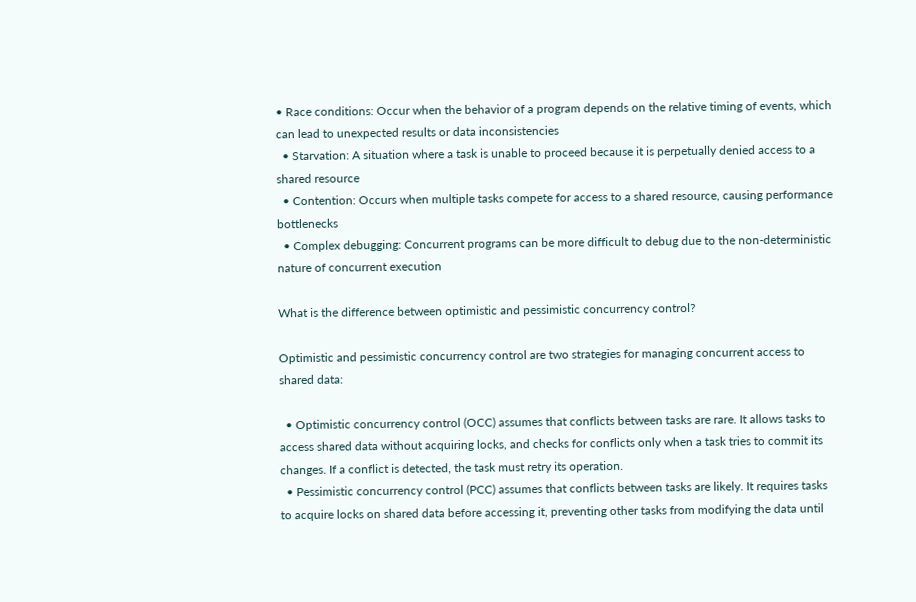• Race conditions: Occur when the behavior of a program depends on the relative timing of events, which can lead to unexpected results or data inconsistencies
  • Starvation: A situation where a task is unable to proceed because it is perpetually denied access to a shared resource
  • Contention: Occurs when multiple tasks compete for access to a shared resource, causing performance bottlenecks
  • Complex debugging: Concurrent programs can be more difficult to debug due to the non-deterministic nature of concurrent execution

What is the difference between optimistic and pessimistic concurrency control?

Optimistic and pessimistic concurrency control are two strategies for managing concurrent access to shared data:

  • Optimistic concurrency control (OCC) assumes that conflicts between tasks are rare. It allows tasks to access shared data without acquiring locks, and checks for conflicts only when a task tries to commit its changes. If a conflict is detected, the task must retry its operation.
  • Pessimistic concurrency control (PCC) assumes that conflicts between tasks are likely. It requires tasks to acquire locks on shared data before accessing it, preventing other tasks from modifying the data until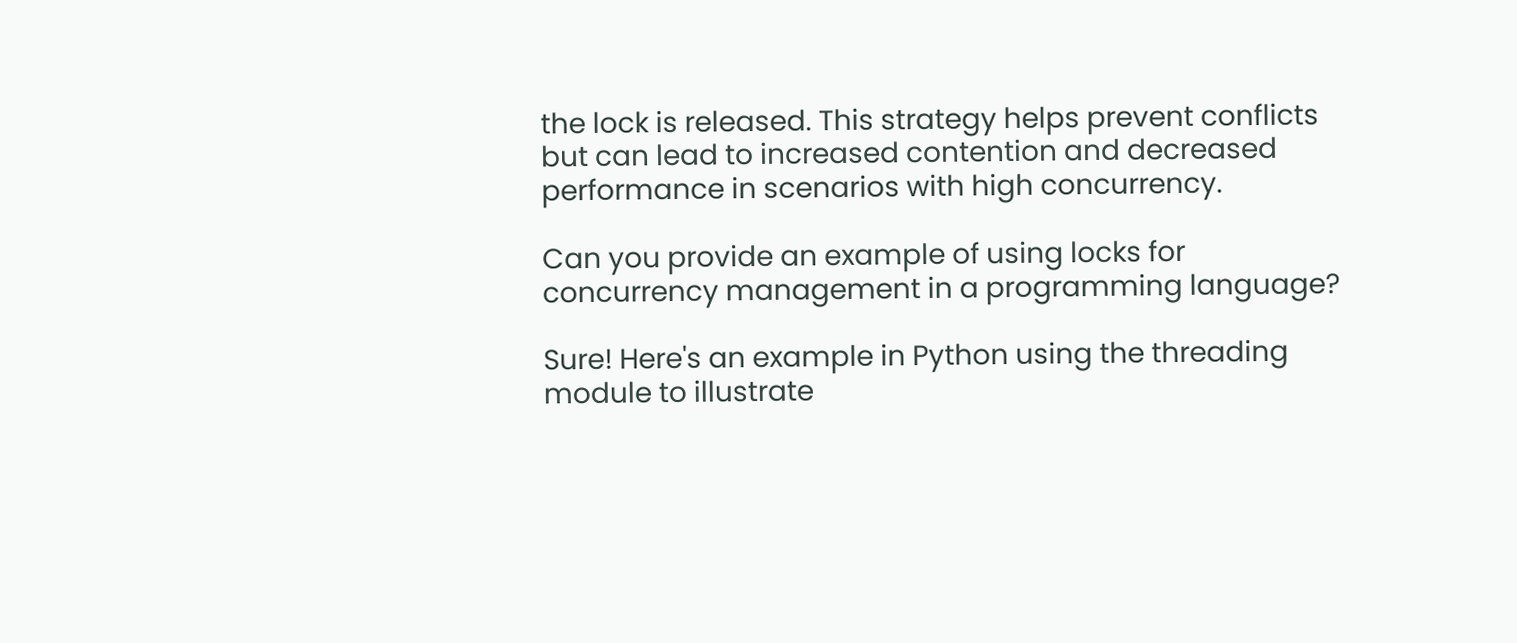the lock is released. This strategy helps prevent conflicts but can lead to increased contention and decreased performance in scenarios with high concurrency.

Can you provide an example of using locks for concurrency management in a programming language?

Sure! Here's an example in Python using the threading module to illustrate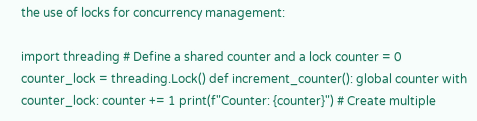the use of locks for concurrency management:

import threading # Define a shared counter and a lock counter = 0 counter_lock = threading.Lock() def increment_counter(): global counter with counter_lock: counter += 1 print(f"Counter: {counter}") # Create multiple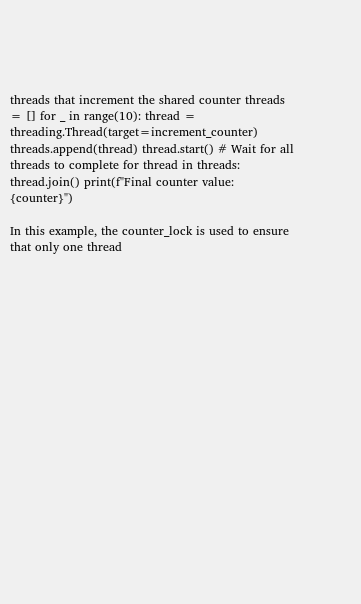threads that increment the shared counter threads = [] for _ in range(10): thread = threading.Thread(target=increment_counter) threads.append(thread) thread.start() # Wait for all threads to complete for thread in threads: thread.join() print(f"Final counter value: {counter}")

In this example, the counter_lock is used to ensure that only one thread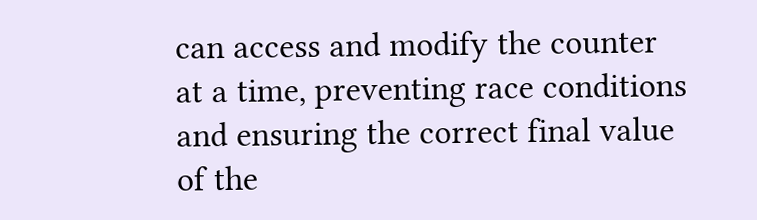can access and modify the counter at a time, preventing race conditions and ensuring the correct final value of the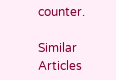counter.

Similar Articles